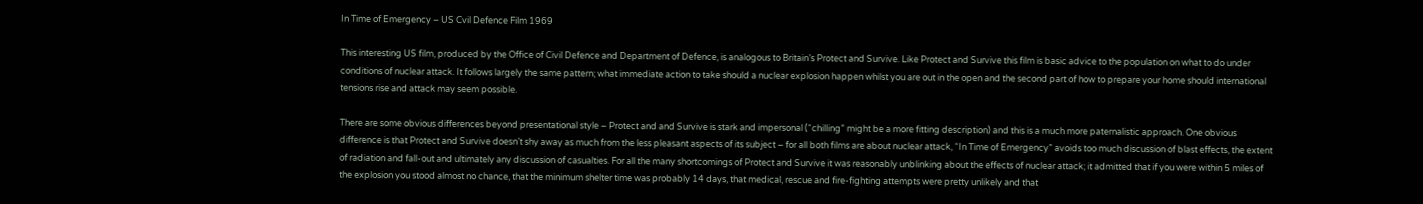In Time of Emergency – US Cvil Defence Film 1969

This interesting US film, produced by the Office of Civil Defence and Department of Defence, is analogous to Britain’s Protect and Survive. Like Protect and Survive this film is basic advice to the population on what to do under conditions of nuclear attack. It follows largely the same pattern; what immediate action to take should a nuclear explosion happen whilst you are out in the open and the second part of how to prepare your home should international tensions rise and attack may seem possible.

There are some obvious differences beyond presentational style – Protect and and Survive is stark and impersonal (“chilling” might be a more fitting description) and this is a much more paternalistic approach. One obvious difference is that Protect and Survive doesn’t shy away as much from the less pleasant aspects of its subject – for all both films are about nuclear attack, “In Time of Emergency” avoids too much discussion of blast effects, the extent of radiation and fall-out and ultimately any discussion of casualties. For all the many shortcomings of Protect and Survive it was reasonably unblinking about the effects of nuclear attack; it admitted that if you were within 5 miles of the explosion you stood almost no chance, that the minimum shelter time was probably 14 days, that medical, rescue and fire-fighting attempts were pretty unlikely and that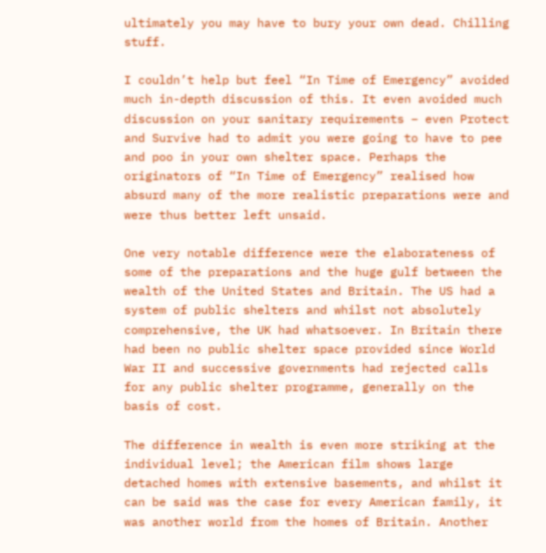ultimately you may have to bury your own dead. Chilling stuff.

I couldn’t help but feel “In Time of Emergency” avoided much in-depth discussion of this. It even avoided much discussion on your sanitary requirements – even Protect and Survive had to admit you were going to have to pee and poo in your own shelter space. Perhaps the originators of “In Time of Emergency” realised how absurd many of the more realistic preparations were and were thus better left unsaid.

One very notable difference were the elaborateness of some of the preparations and the huge gulf between the wealth of the United States and Britain. The US had a system of public shelters and whilst not absolutely comprehensive, the UK had whatsoever. In Britain there had been no public shelter space provided since World War II and successive governments had rejected calls for any public shelter programme, generally on the basis of cost.

The difference in wealth is even more striking at the individual level; the American film shows large detached homes with extensive basements, and whilst it can be said was the case for every American family, it was another world from the homes of Britain. Another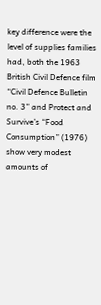key difference were the level of supplies families had, both the 1963 British Civil Defence film “Civil Defence Bulletin no. 3” and Protect and Survive’s “Food Consumption” (1976) show very modest amounts of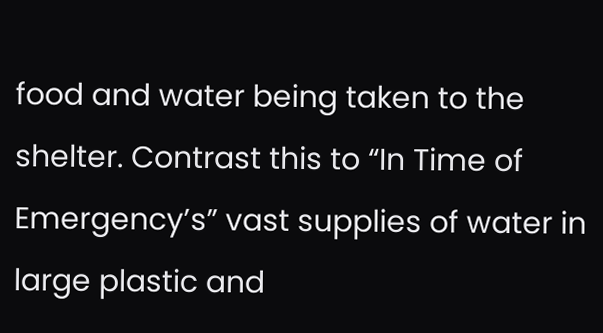food and water being taken to the shelter. Contrast this to “In Time of Emergency’s” vast supplies of water in large plastic and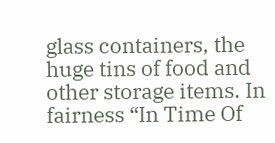glass containers, the huge tins of food and other storage items. In fairness “In Time Of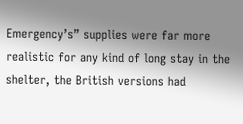Emergency’s” supplies were far more realistic for any kind of long stay in the shelter, the British versions had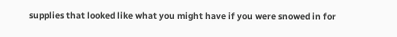supplies that looked like what you might have if you were snowed in for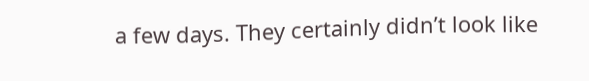a few days. They certainly didn’t look like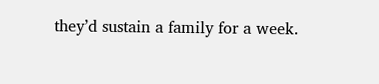they’d sustain a family for a week.